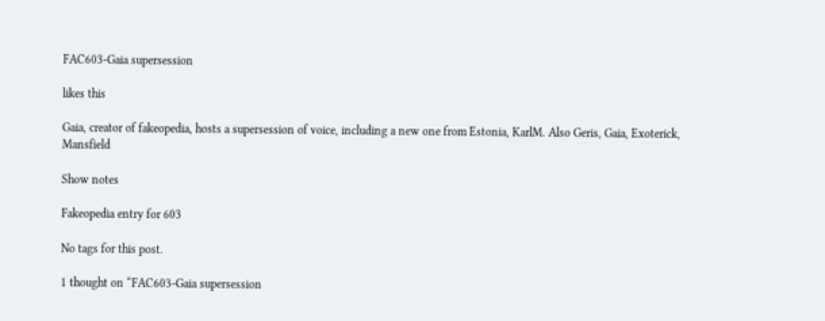FAC603-Gaia supersession

likes this

Gaia, creator of fakeopedia, hosts a supersession of voice, including a new one from Estonia, KarlM. Also Geris, Gaia, Exoterick, Mansfield

Show notes

Fakeopedia entry for 603

No tags for this post.

1 thought on “FAC603-Gaia supersession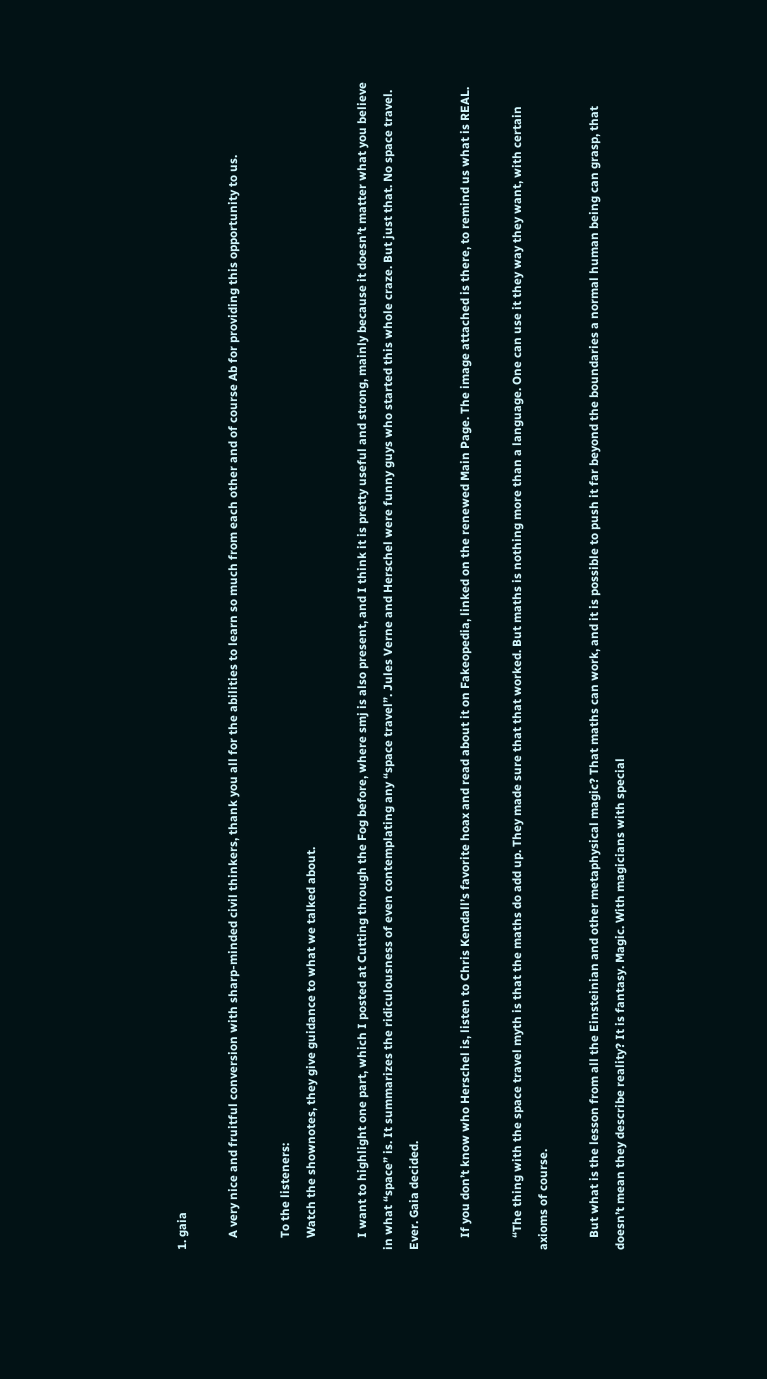1. gaia

    A very nice and fruitful conversion with sharp-minded civil thinkers, thank you all for the abilities to learn so much from each other and of course Ab for providing this opportunity to us.

    To the listeners:
    Watch the shownotes, they give guidance to what we talked about.

    I want to highlight one part, which I posted at Cutting through the Fog before, where smj is also present, and I think it is pretty useful and strong, mainly because it doesn’t matter what you believe in what “space” is. It summarizes the ridiculousness of even contemplating any “space travel”. Jules Verne and Herschel were funny guys who started this whole craze. But just that. No space travel. Ever. Gaia decided.

    If you don’t know who Herschel is, listen to Chris Kendall’s favorite hoax and read about it on Fakeopedia, linked on the renewed Main Page. The image attached is there, to remind us what is REAL.

    “The thing with the space travel myth is that the maths do add up. They made sure that that worked. But maths is nothing more than a language. One can use it they way they want, with certain axioms of course.

    But what is the lesson from all the Einsteinian and other metaphysical magic? That maths can work, and it is possible to push it far beyond the boundaries a normal human being can grasp, that doesn’t mean they describe reality? It is fantasy. Magic. With magicians with special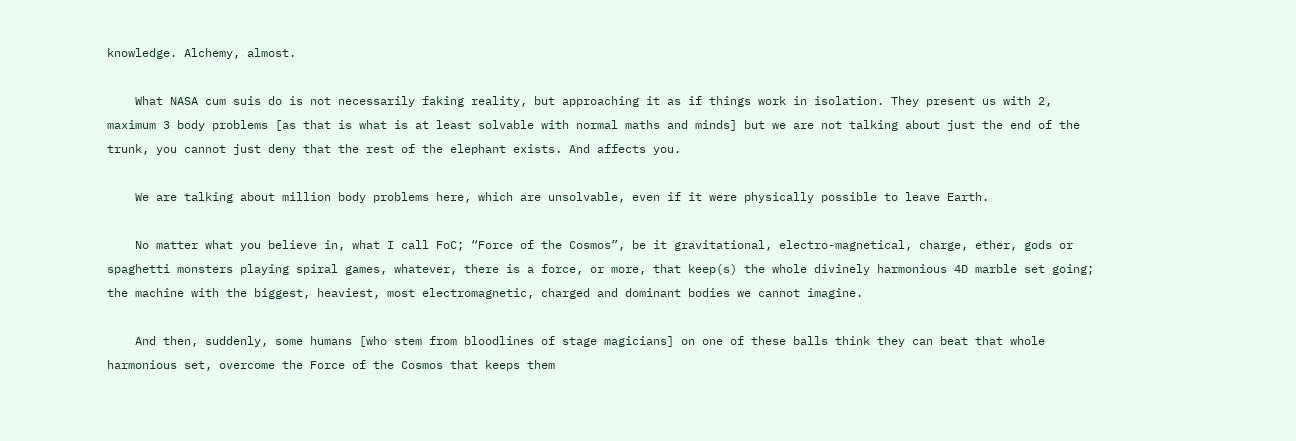knowledge. Alchemy, almost.

    What NASA cum suis do is not necessarily faking reality, but approaching it as if things work in isolation. They present us with 2, maximum 3 body problems [as that is what is at least solvable with normal maths and minds] but we are not talking about just the end of the trunk, you cannot just deny that the rest of the elephant exists. And affects you.

    We are talking about million body problems here, which are unsolvable, even if it were physically possible to leave Earth.

    No matter what you believe in, what I call FoC; “Force of the Cosmos”, be it gravitational, electro-magnetical, charge, ether, gods or spaghetti monsters playing spiral games, whatever, there is a force, or more, that keep(s) the whole divinely harmonious 4D marble set going; the machine with the biggest, heaviest, most electromagnetic, charged and dominant bodies we cannot imagine.

    And then, suddenly, some humans [who stem from bloodlines of stage magicians] on one of these balls think they can beat that whole harmonious set, overcome the Force of the Cosmos that keeps them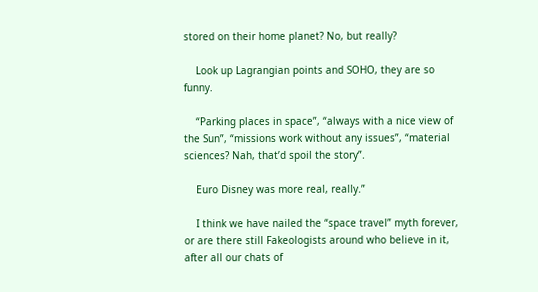stored on their home planet? No, but really?

    Look up Lagrangian points and SOHO, they are so funny.

    “Parking places in space”, “always with a nice view of the Sun”, “missions work without any issues”, “material sciences? Nah, that’d spoil the story”.

    Euro Disney was more real, really.”

    I think we have nailed the “space travel” myth forever, or are there still Fakeologists around who believe in it, after all our chats of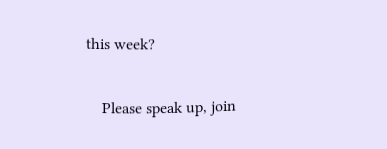this week?

    Please speak up, join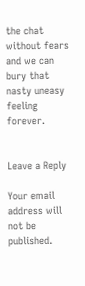the chat without fears and we can bury that nasty uneasy feeling forever.


Leave a Reply

Your email address will not be published.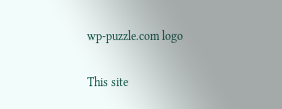wp-puzzle.com logo

This site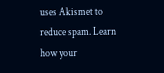uses Akismet to reduce spam. Learn how your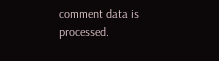comment data is processed.